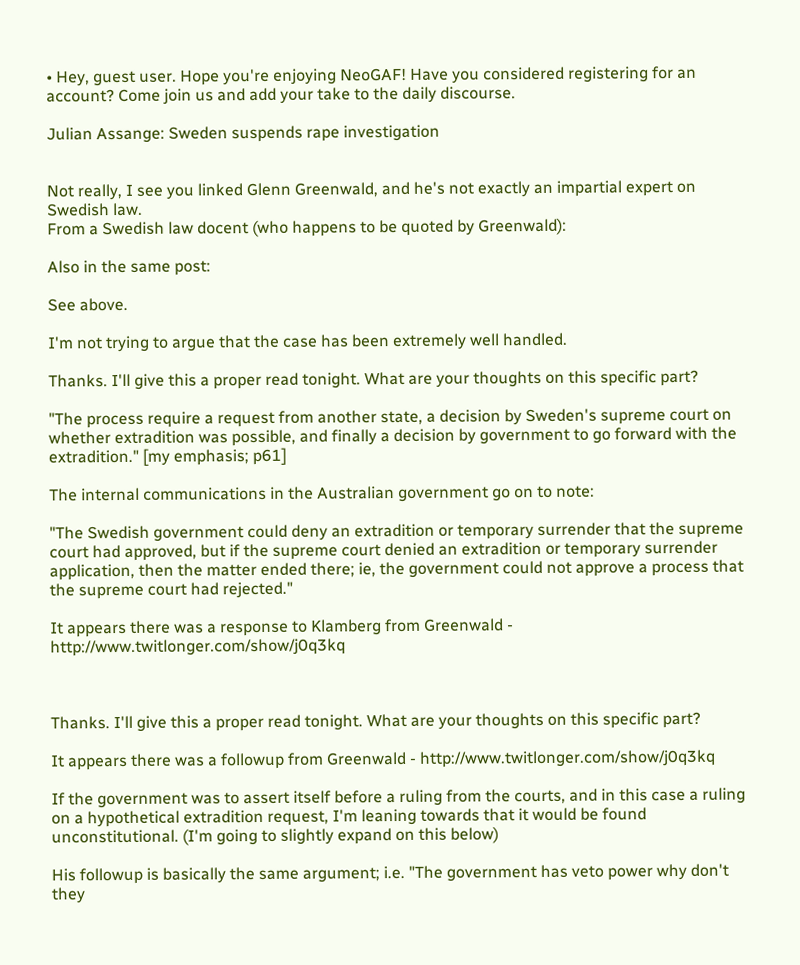• Hey, guest user. Hope you're enjoying NeoGAF! Have you considered registering for an account? Come join us and add your take to the daily discourse.

Julian Assange: Sweden suspends rape investigation


Not really, I see you linked Glenn Greenwald, and he's not exactly an impartial expert on Swedish law.
From a Swedish law docent (who happens to be quoted by Greenwald):

Also in the same post:

See above.

I'm not trying to argue that the case has been extremely well handled.

Thanks. I'll give this a proper read tonight. What are your thoughts on this specific part?

"The process require a request from another state, a decision by Sweden's supreme court on whether extradition was possible, and finally a decision by government to go forward with the extradition." [my emphasis; p61]

The internal communications in the Australian government go on to note:

"The Swedish government could deny an extradition or temporary surrender that the supreme court had approved, but if the supreme court denied an extradition or temporary surrender application, then the matter ended there; ie, the government could not approve a process that the supreme court had rejected."

It appears there was a response to Klamberg from Greenwald - http://www.twitlonger.com/show/j0q3kq



Thanks. I'll give this a proper read tonight. What are your thoughts on this specific part?

It appears there was a followup from Greenwald - http://www.twitlonger.com/show/j0q3kq

If the government was to assert itself before a ruling from the courts, and in this case a ruling on a hypothetical extradition request, I'm leaning towards that it would be found unconstitutional. (I'm going to slightly expand on this below)

His followup is basically the same argument; i.e. "The government has veto power why don't they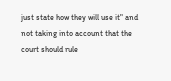just state how they will use it" and not taking into account that the court should rule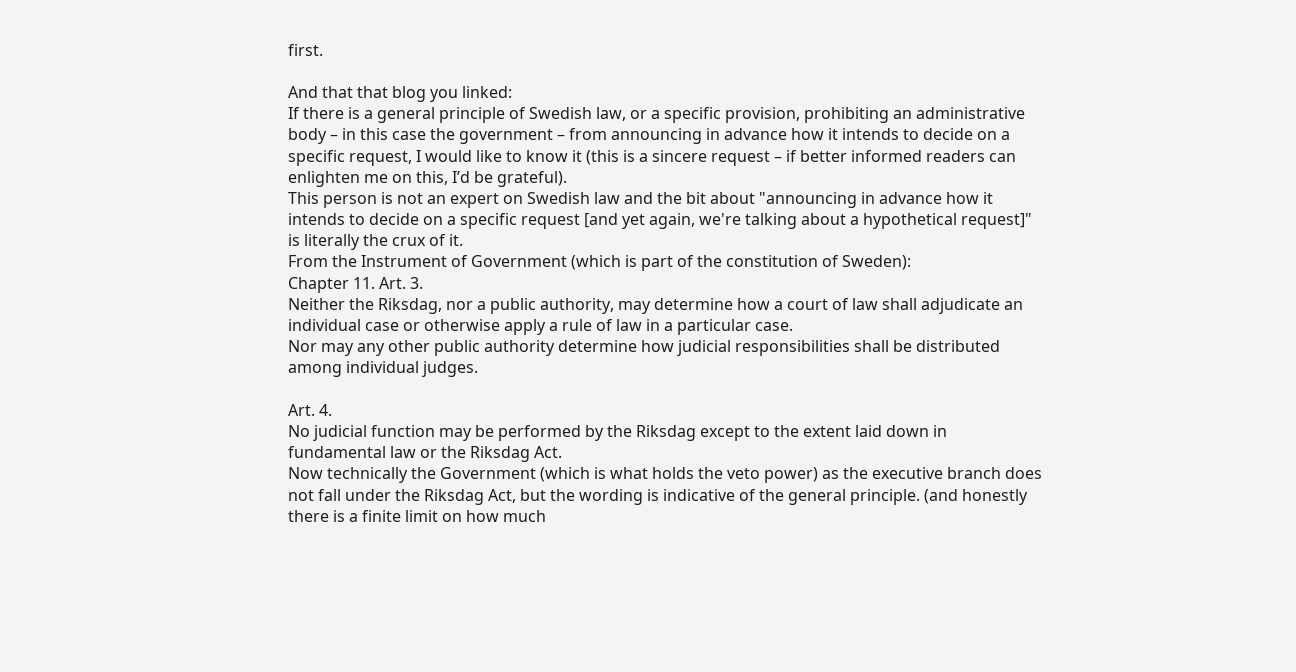first.

And that that blog you linked:
If there is a general principle of Swedish law, or a specific provision, prohibiting an administrative body – in this case the government – from announcing in advance how it intends to decide on a specific request, I would like to know it (this is a sincere request – if better informed readers can enlighten me on this, I’d be grateful).
This person is not an expert on Swedish law and the bit about "announcing in advance how it intends to decide on a specific request [and yet again, we're talking about a hypothetical request]" is literally the crux of it.
From the Instrument of Government (which is part of the constitution of Sweden):
Chapter 11. Art. 3.
Neither the Riksdag, nor a public authority, may determine how a court of law shall adjudicate an individual case or otherwise apply a rule of law in a particular case.
Nor may any other public authority determine how judicial responsibilities shall be distributed among individual judges.

Art. 4.
No judicial function may be performed by the Riksdag except to the extent laid down in fundamental law or the Riksdag Act.
Now technically the Government (which is what holds the veto power) as the executive branch does not fall under the Riksdag Act, but the wording is indicative of the general principle. (and honestly there is a finite limit on how much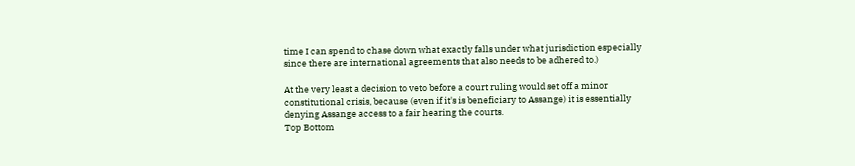time I can spend to chase down what exactly falls under what jurisdiction especially since there are international agreements that also needs to be adhered to.)

At the very least a decision to veto before a court ruling would set off a minor constitutional crisis, because (even if it's is beneficiary to Assange) it is essentially denying Assange access to a fair hearing the courts.
Top Bottom